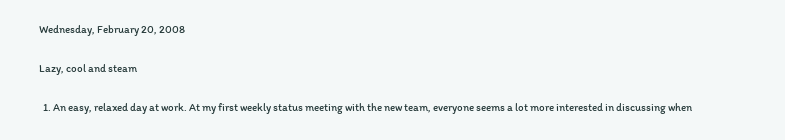Wednesday, February 20, 2008

Lazy, cool and steam

  1. An easy, relaxed day at work. At my first weekly status meeting with the new team, everyone seems a lot more interested in discussing when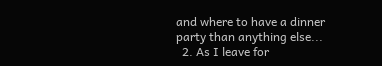and where to have a dinner party than anything else...
  2. As I leave for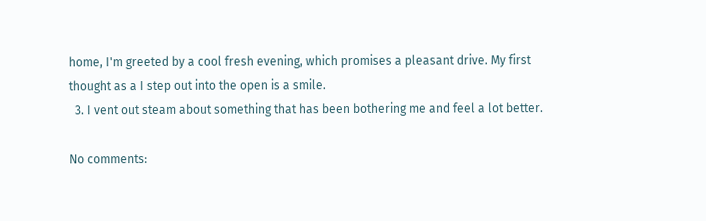home, I'm greeted by a cool fresh evening, which promises a pleasant drive. My first thought as a I step out into the open is a smile.
  3. I vent out steam about something that has been bothering me and feel a lot better.

No comments: